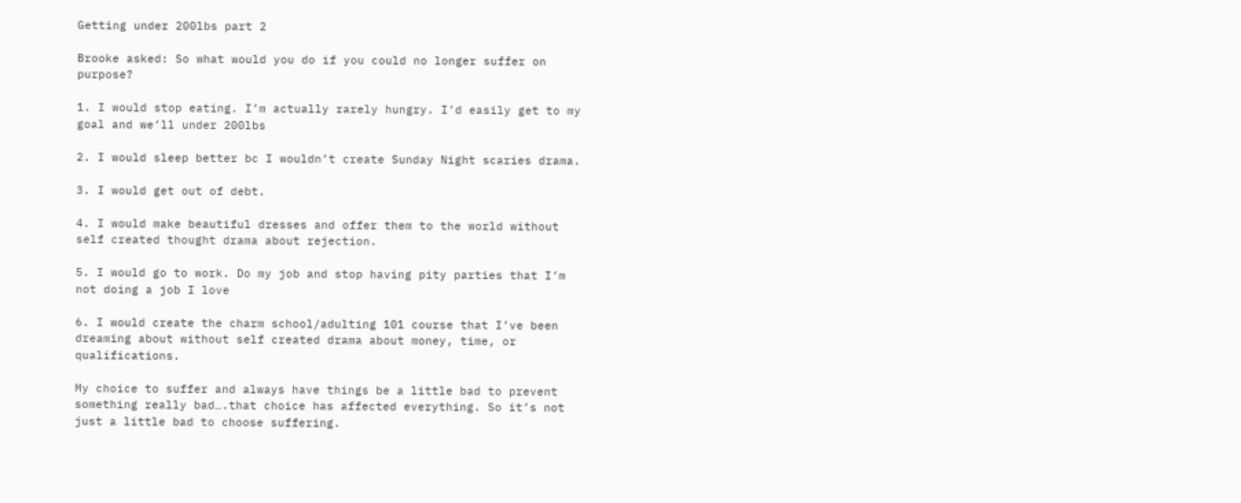Getting under 200lbs part 2

Brooke asked: So what would you do if you could no longer suffer on purpose?

1. I would stop eating. I’m actually rarely hungry. I’d easily get to my goal and we’ll under 200lbs

2. I would sleep better bc I wouldn’t create Sunday Night scaries drama.

3. I would get out of debt.

4. I would make beautiful dresses and offer them to the world without self created thought drama about rejection.

5. I would go to work. Do my job and stop having pity parties that I’m not doing a job I love

6. I would create the charm school/adulting 101 course that I’ve been dreaming about without self created drama about money, time, or qualifications.

My choice to suffer and always have things be a little bad to prevent something really bad….that choice has affected everything. So it’s not just a little bad to choose suffering.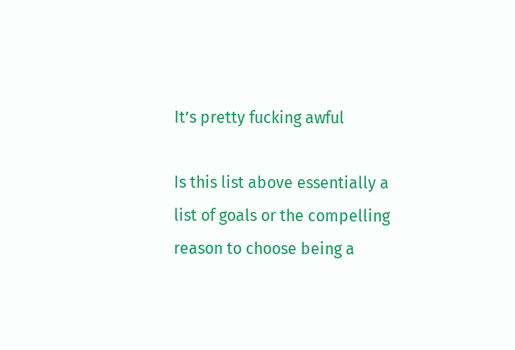It’s pretty fucking awful

Is this list above essentially a list of goals or the compelling reason to choose being a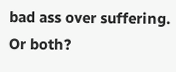bad ass over suffering. Or both?